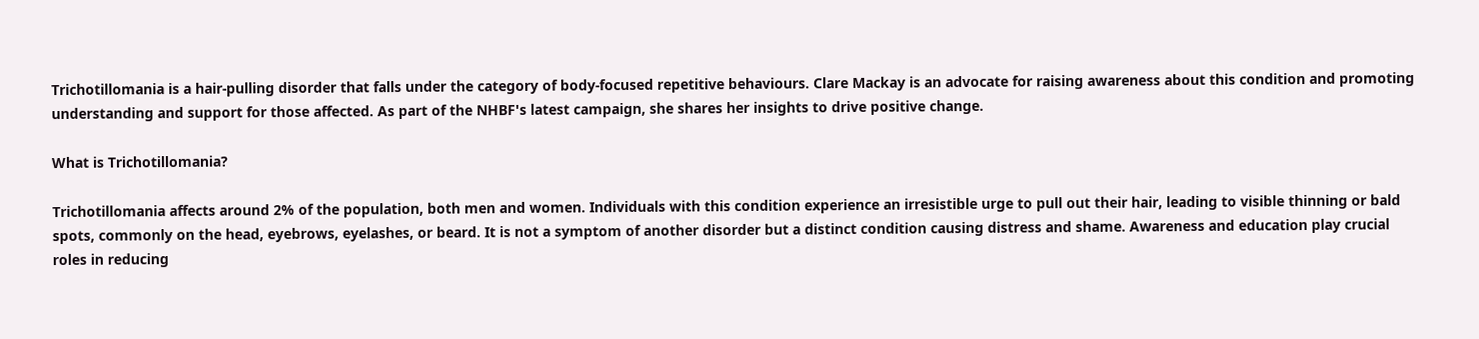Trichotillomania is a hair-pulling disorder that falls under the category of body-focused repetitive behaviours. Clare Mackay is an advocate for raising awareness about this condition and promoting understanding and support for those affected. As part of the NHBF's latest campaign, she shares her insights to drive positive change.

What is Trichotillomania?

Trichotillomania affects around 2% of the population, both men and women. Individuals with this condition experience an irresistible urge to pull out their hair, leading to visible thinning or bald spots, commonly on the head, eyebrows, eyelashes, or beard. It is not a symptom of another disorder but a distinct condition causing distress and shame. Awareness and education play crucial roles in reducing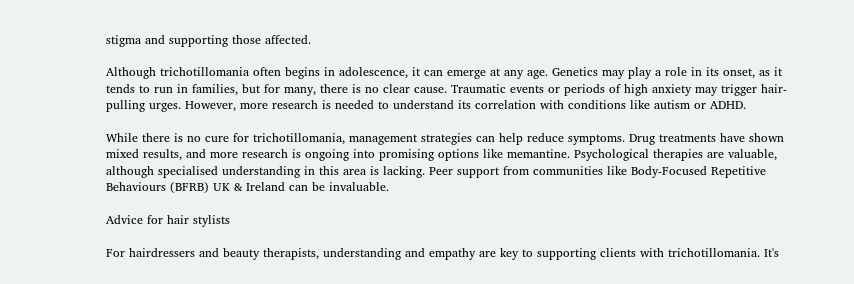stigma and supporting those affected.

Although trichotillomania often begins in adolescence, it can emerge at any age. Genetics may play a role in its onset, as it tends to run in families, but for many, there is no clear cause. Traumatic events or periods of high anxiety may trigger hair-pulling urges. However, more research is needed to understand its correlation with conditions like autism or ADHD.

While there is no cure for trichotillomania, management strategies can help reduce symptoms. Drug treatments have shown mixed results, and more research is ongoing into promising options like memantine. Psychological therapies are valuable, although specialised understanding in this area is lacking. Peer support from communities like Body-Focused Repetitive Behaviours (BFRB) UK & Ireland can be invaluable.

Advice for hair stylists

For hairdressers and beauty therapists, understanding and empathy are key to supporting clients with trichotillomania. It's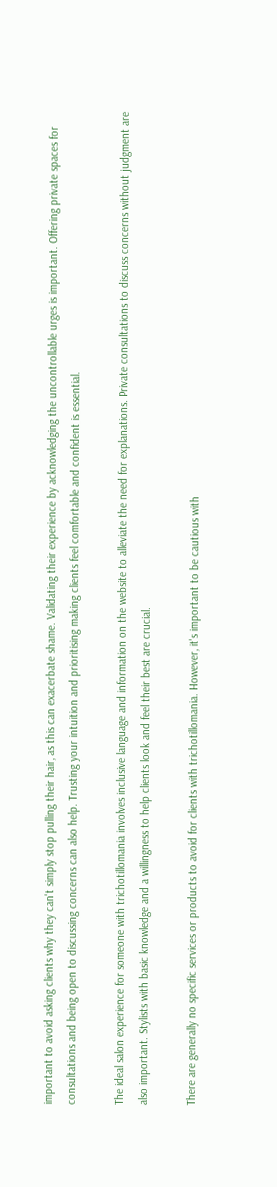important to avoid asking clients why they can't simply stop pulling their hair, as this can exacerbate shame. Validating their experience by acknowledging the uncontrollable urges is important. Offering private spaces for consultations and being open to discussing concerns can also help. Trusting your intuition and prioritising making clients feel comfortable and confident is essential.

The ideal salon experience for someone with trichotillomania involves inclusive language and information on the website to alleviate the need for explanations. Private consultations to discuss concerns without judgment are also important. Stylists with basic knowledge and a willingness to help clients look and feel their best are crucial.

There are generally no specific services or products to avoid for clients with trichotillomania. However, it's important to be cautious with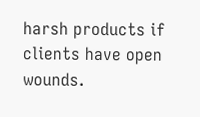harsh products if clients have open wounds.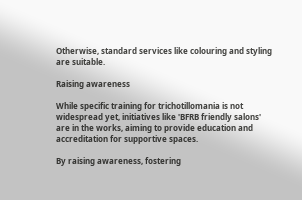Otherwise, standard services like colouring and styling are suitable.

Raising awareness

While specific training for trichotillomania is not widespread yet, initiatives like 'BFRB friendly salons' are in the works, aiming to provide education and accreditation for supportive spaces.

By raising awareness, fostering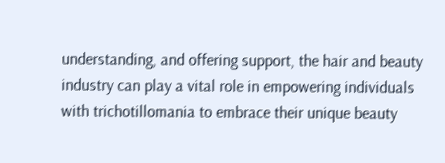understanding, and offering support, the hair and beauty industry can play a vital role in empowering individuals with trichotillomania to embrace their unique beauty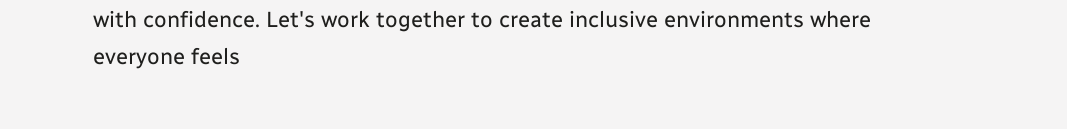with confidence. Let's work together to create inclusive environments where everyone feels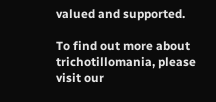valued and supported.

To find out more about trichotillomania, please visit our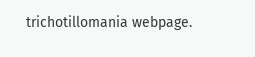trichotillomania webpage.